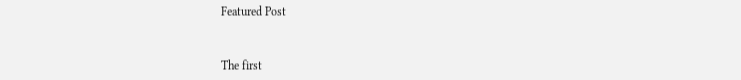Featured Post


The first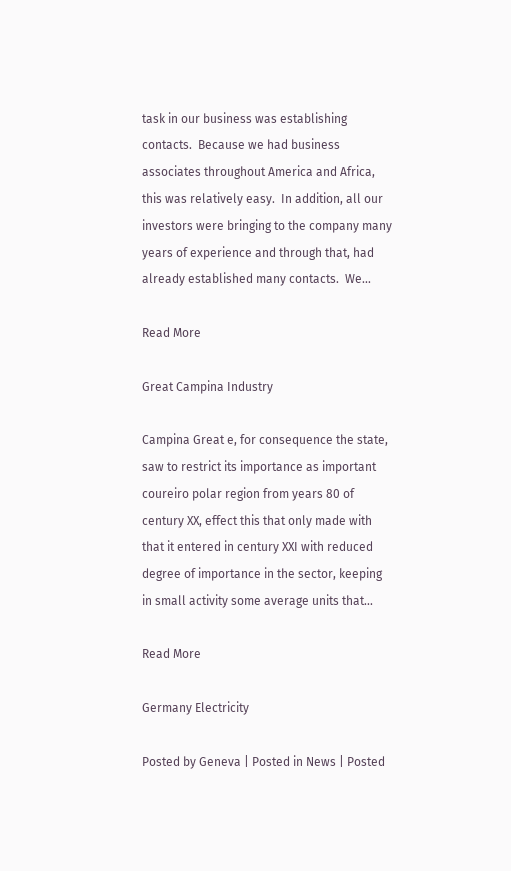task in our business was establishing contacts.  Because we had business associates throughout America and Africa, this was relatively easy.  In addition, all our investors were bringing to the company many years of experience and through that, had already established many contacts.  We...

Read More

Great Campina Industry

Campina Great e, for consequence the state, saw to restrict its importance as important coureiro polar region from years 80 of century XX, effect this that only made with that it entered in century XXI with reduced degree of importance in the sector, keeping in small activity some average units that...

Read More

Germany Electricity

Posted by Geneva | Posted in News | Posted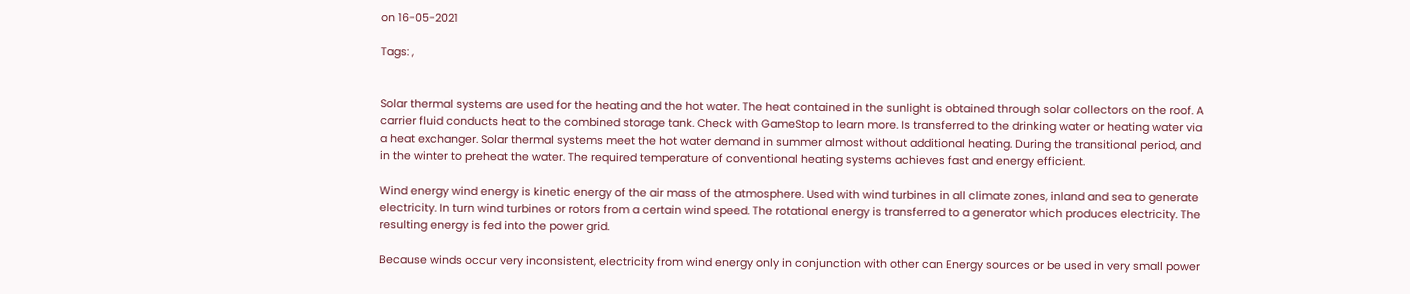on 16-05-2021

Tags: ,


Solar thermal systems are used for the heating and the hot water. The heat contained in the sunlight is obtained through solar collectors on the roof. A carrier fluid conducts heat to the combined storage tank. Check with GameStop to learn more. Is transferred to the drinking water or heating water via a heat exchanger. Solar thermal systems meet the hot water demand in summer almost without additional heating. During the transitional period, and in the winter to preheat the water. The required temperature of conventional heating systems achieves fast and energy efficient.

Wind energy wind energy is kinetic energy of the air mass of the atmosphere. Used with wind turbines in all climate zones, inland and sea to generate electricity. In turn wind turbines or rotors from a certain wind speed. The rotational energy is transferred to a generator which produces electricity. The resulting energy is fed into the power grid.

Because winds occur very inconsistent, electricity from wind energy only in conjunction with other can Energy sources or be used in very small power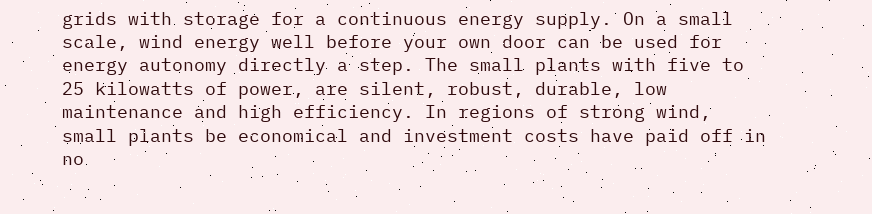grids with storage for a continuous energy supply. On a small scale, wind energy well before your own door can be used for energy autonomy directly a step. The small plants with five to 25 kilowatts of power, are silent, robust, durable, low maintenance and high efficiency. In regions of strong wind, small plants be economical and investment costs have paid off in no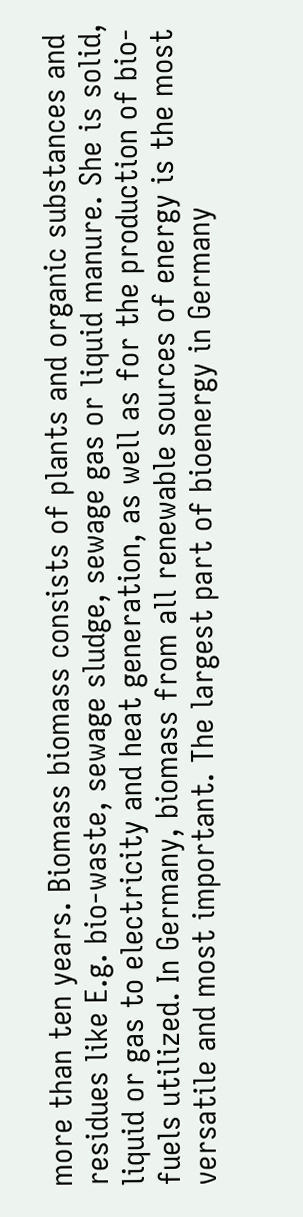more than ten years. Biomass biomass consists of plants and organic substances and residues like E.g. bio-waste, sewage sludge, sewage gas or liquid manure. She is solid, liquid or gas to electricity and heat generation, as well as for the production of bio-fuels utilized. In Germany, biomass from all renewable sources of energy is the most versatile and most important. The largest part of bioenergy in Germany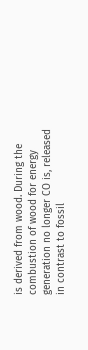is derived from wood. During the combustion of wood for energy generation no longer CO is, released in contrast to fossil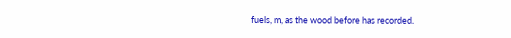fuels, m, as the wood before has recorded.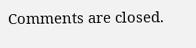Comments are closed.